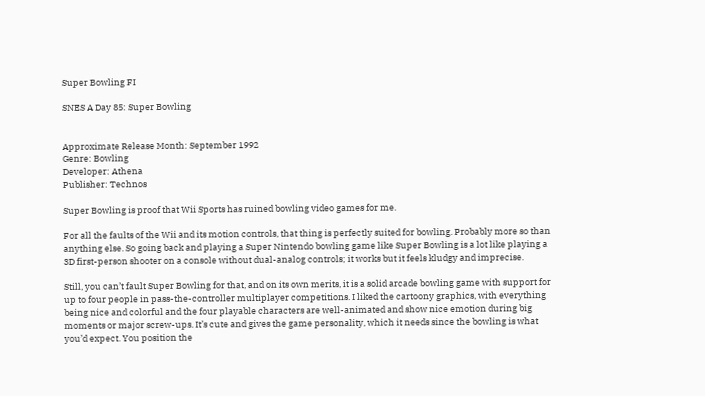Super Bowling FI

SNES A Day 85: Super Bowling


Approximate Release Month: September 1992
Genre: Bowling
Developer: Athena
Publisher: Technos

Super Bowling is proof that Wii Sports has ruined bowling video games for me.

For all the faults of the Wii and its motion controls, that thing is perfectly suited for bowling. Probably more so than anything else. So going back and playing a Super Nintendo bowling game like Super Bowling is a lot like playing a 3D first-person shooter on a console without dual-analog controls; it works but it feels kludgy and imprecise.

Still, you can’t fault Super Bowling for that, and on its own merits, it is a solid arcade bowling game with support for up to four people in pass-the-controller multiplayer competitions. I liked the cartoony graphics, with everything being nice and colorful and the four playable characters are well-animated and show nice emotion during big moments or major screw-ups. It’s cute and gives the game personality, which it needs since the bowling is what you’d expect. You position the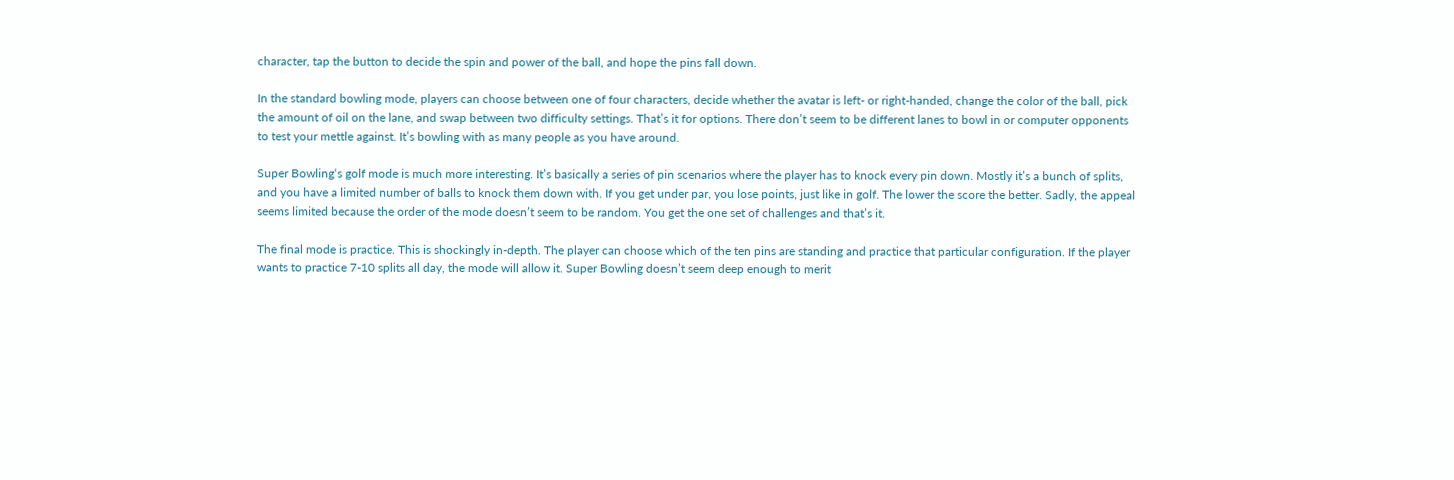character, tap the button to decide the spin and power of the ball, and hope the pins fall down.

In the standard bowling mode, players can choose between one of four characters, decide whether the avatar is left- or right-handed, change the color of the ball, pick the amount of oil on the lane, and swap between two difficulty settings. That’s it for options. There don’t seem to be different lanes to bowl in or computer opponents to test your mettle against. It’s bowling with as many people as you have around.

Super Bowling‘s golf mode is much more interesting. It’s basically a series of pin scenarios where the player has to knock every pin down. Mostly it’s a bunch of splits, and you have a limited number of balls to knock them down with. If you get under par, you lose points, just like in golf. The lower the score the better. Sadly, the appeal seems limited because the order of the mode doesn’t seem to be random. You get the one set of challenges and that’s it.

The final mode is practice. This is shockingly in-depth. The player can choose which of the ten pins are standing and practice that particular configuration. If the player wants to practice 7-10 splits all day, the mode will allow it. Super Bowling doesn’t seem deep enough to merit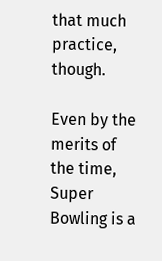that much practice, though.

Even by the merits of the time, Super Bowling is a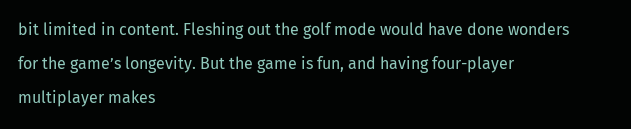bit limited in content. Fleshing out the golf mode would have done wonders for the game’s longevity. But the game is fun, and having four-player multiplayer makes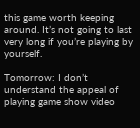this game worth keeping around. It’s not going to last very long if you’re playing by yourself.

Tomorrow: I don’t understand the appeal of playing game show video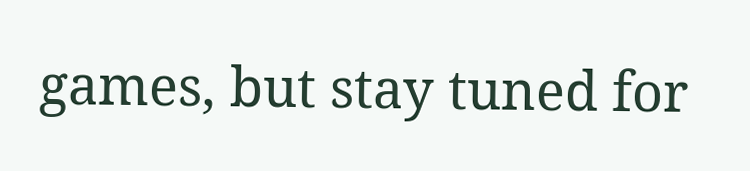games, but stay tuned for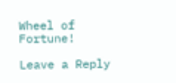Wheel of Fortune!

Leave a Reply